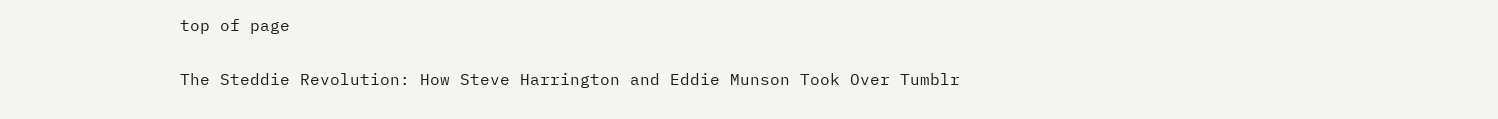top of page

The Steddie Revolution: How Steve Harrington and Eddie Munson Took Over Tumblr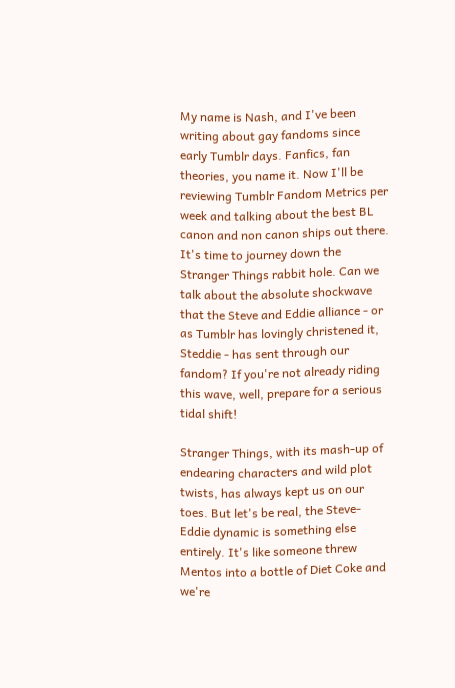My name is Nash, and I've been writing about gay fandoms since early Tumblr days. Fanfics, fan theories, you name it. Now I'll be reviewing Tumblr Fandom Metrics per week and talking about the best BL canon and non canon ships out there. It's time to journey down the Stranger Things rabbit hole. Can we talk about the absolute shockwave that the Steve and Eddie alliance - or as Tumblr has lovingly christened it, Steddie - has sent through our fandom? If you're not already riding this wave, well, prepare for a serious tidal shift!

Stranger Things, with its mash-up of endearing characters and wild plot twists, has always kept us on our toes. But let's be real, the Steve-Eddie dynamic is something else entirely. It's like someone threw Mentos into a bottle of Diet Coke and we're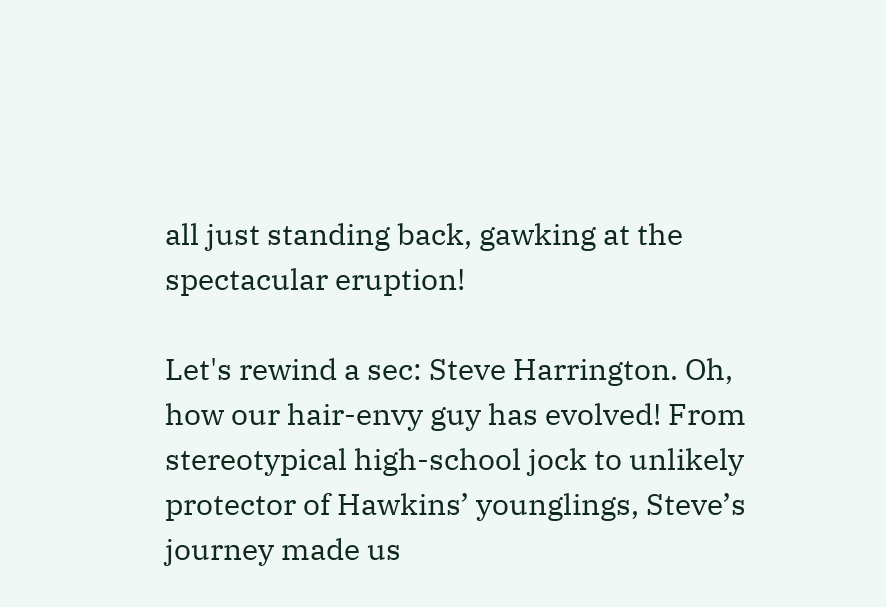all just standing back, gawking at the spectacular eruption!

Let's rewind a sec: Steve Harrington. Oh, how our hair-envy guy has evolved! From stereotypical high-school jock to unlikely protector of Hawkins’ younglings, Steve’s journey made us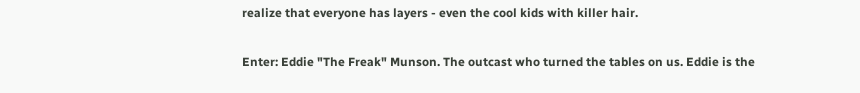realize that everyone has layers - even the cool kids with killer hair.

Enter: Eddie "The Freak" Munson. The outcast who turned the tables on us. Eddie is the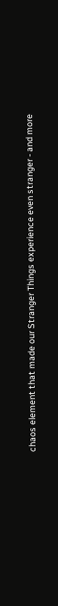chaos element that made our Stranger Things experience even stranger - and more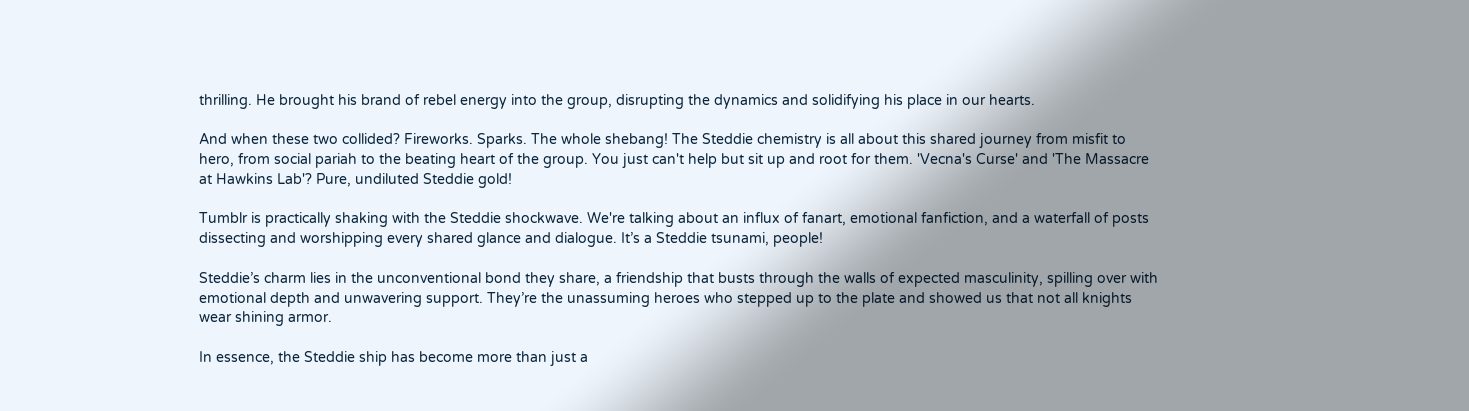thrilling. He brought his brand of rebel energy into the group, disrupting the dynamics and solidifying his place in our hearts.

And when these two collided? Fireworks. Sparks. The whole shebang! The Steddie chemistry is all about this shared journey from misfit to hero, from social pariah to the beating heart of the group. You just can't help but sit up and root for them. 'Vecna's Curse' and 'The Massacre at Hawkins Lab'? Pure, undiluted Steddie gold!

Tumblr is practically shaking with the Steddie shockwave. We're talking about an influx of fanart, emotional fanfiction, and a waterfall of posts dissecting and worshipping every shared glance and dialogue. It’s a Steddie tsunami, people!

Steddie’s charm lies in the unconventional bond they share, a friendship that busts through the walls of expected masculinity, spilling over with emotional depth and unwavering support. They’re the unassuming heroes who stepped up to the plate and showed us that not all knights wear shining armor.

In essence, the Steddie ship has become more than just a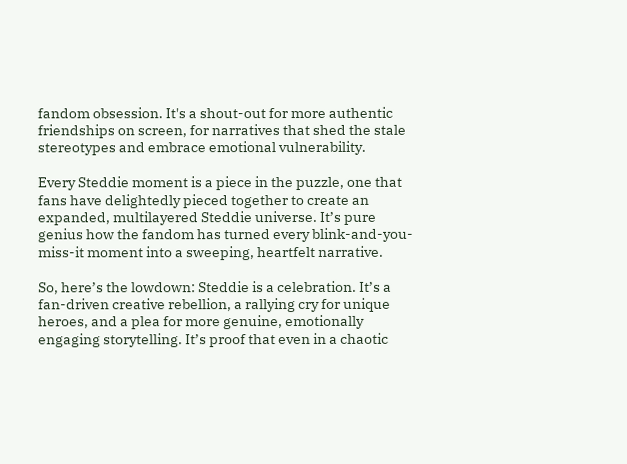fandom obsession. It's a shout-out for more authentic friendships on screen, for narratives that shed the stale stereotypes and embrace emotional vulnerability.

Every Steddie moment is a piece in the puzzle, one that fans have delightedly pieced together to create an expanded, multilayered Steddie universe. It’s pure genius how the fandom has turned every blink-and-you-miss-it moment into a sweeping, heartfelt narrative.

So, here’s the lowdown: Steddie is a celebration. It’s a fan-driven creative rebellion, a rallying cry for unique heroes, and a plea for more genuine, emotionally engaging storytelling. It’s proof that even in a chaotic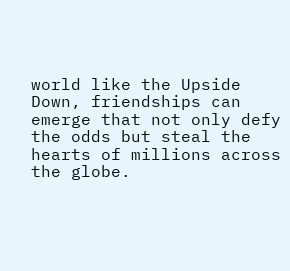world like the Upside Down, friendships can emerge that not only defy the odds but steal the hearts of millions across the globe.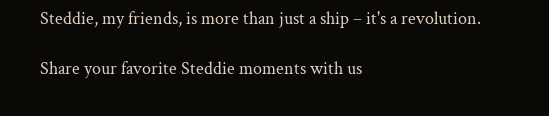Steddie, my friends, is more than just a ship – it's a revolution.

Share your favorite Steddie moments with us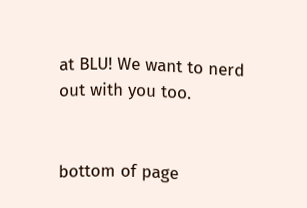at BLU! We want to nerd out with you too.


bottom of page